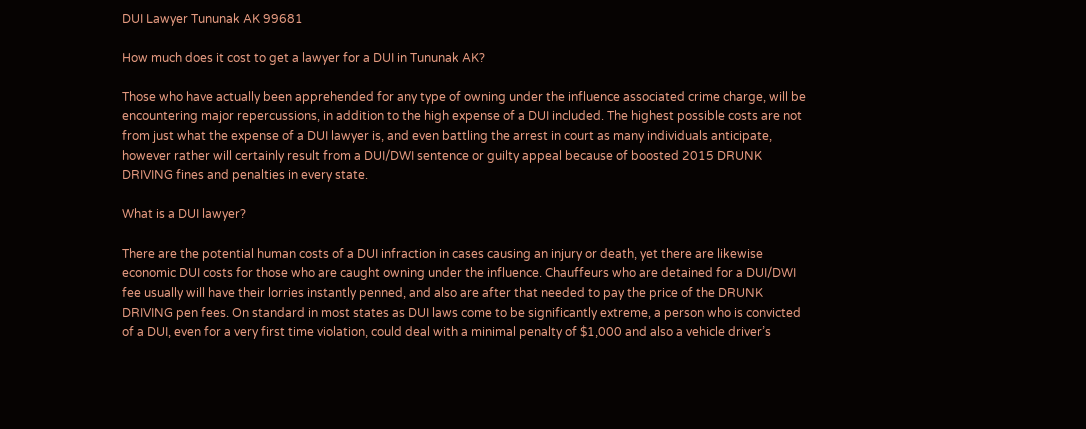DUI Lawyer Tununak AK 99681

How much does it cost to get a lawyer for a DUI in Tununak AK?

Those who have actually been apprehended for any type of owning under the influence associated crime charge, will be encountering major repercussions, in addition to the high expense of a DUI included. The highest possible costs are not from just what the expense of a DUI lawyer is, and even battling the arrest in court as many individuals anticipate, however rather will certainly result from a DUI/DWI sentence or guilty appeal because of boosted 2015 DRUNK DRIVING fines and penalties in every state.

What is a DUI lawyer?

There are the potential human costs of a DUI infraction in cases causing an injury or death, yet there are likewise economic DUI costs for those who are caught owning under the influence. Chauffeurs who are detained for a DUI/DWI fee usually will have their lorries instantly penned, and also are after that needed to pay the price of the DRUNK DRIVING pen fees. On standard in most states as DUI laws come to be significantly extreme, a person who is convicted of a DUI, even for a very first time violation, could deal with a minimal penalty of $1,000 and also a vehicle driver’s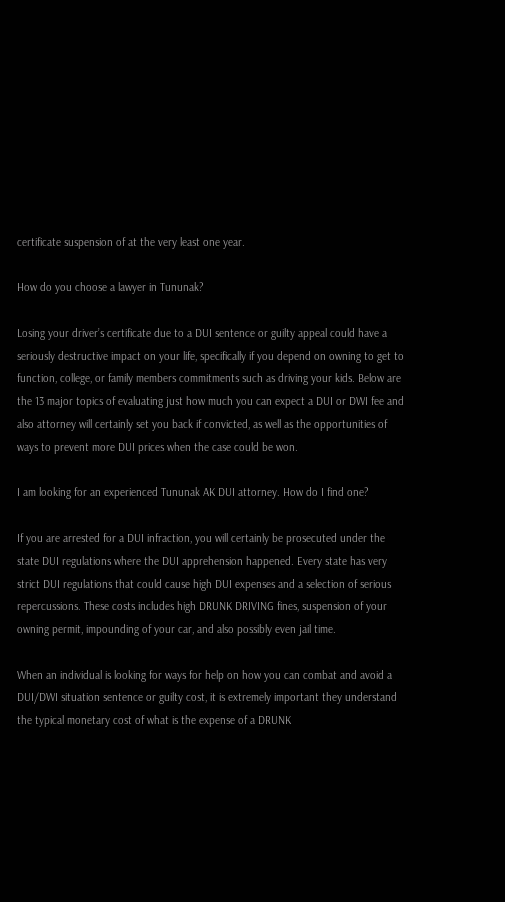certificate suspension of at the very least one year.

How do you choose a lawyer in Tununak?

Losing your driver’s certificate due to a DUI sentence or guilty appeal could have a seriously destructive impact on your life, specifically if you depend on owning to get to function, college, or family members commitments such as driving your kids. Below are the 13 major topics of evaluating just how much you can expect a DUI or DWI fee and also attorney will certainly set you back if convicted, as well as the opportunities of ways to prevent more DUI prices when the case could be won.

I am looking for an experienced Tununak AK DUI attorney. How do I find one?

If you are arrested for a DUI infraction, you will certainly be prosecuted under the state DUI regulations where the DUI apprehension happened. Every state has very strict DUI regulations that could cause high DUI expenses and a selection of serious repercussions. These costs includes high DRUNK DRIVING fines, suspension of your owning permit, impounding of your car, and also possibly even jail time.

When an individual is looking for ways for help on how you can combat and avoid a DUI/DWI situation sentence or guilty cost, it is extremely important they understand the typical monetary cost of what is the expense of a DRUNK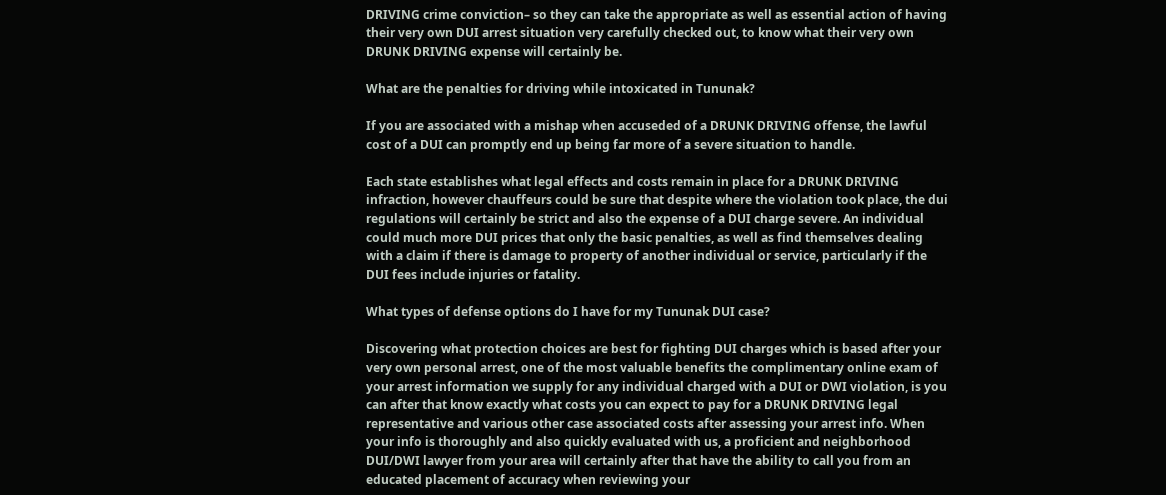DRIVING crime conviction– so they can take the appropriate as well as essential action of having their very own DUI arrest situation very carefully checked out, to know what their very own DRUNK DRIVING expense will certainly be.

What are the penalties for driving while intoxicated in Tununak?

If you are associated with a mishap when accuseded of a DRUNK DRIVING offense, the lawful cost of a DUI can promptly end up being far more of a severe situation to handle.

Each state establishes what legal effects and costs remain in place for a DRUNK DRIVING infraction, however chauffeurs could be sure that despite where the violation took place, the dui regulations will certainly be strict and also the expense of a DUI charge severe. An individual could much more DUI prices that only the basic penalties, as well as find themselves dealing with a claim if there is damage to property of another individual or service, particularly if the DUI fees include injuries or fatality.

What types of defense options do I have for my Tununak DUI case?

Discovering what protection choices are best for fighting DUI charges which is based after your very own personal arrest, one of the most valuable benefits the complimentary online exam of your arrest information we supply for any individual charged with a DUI or DWI violation, is you can after that know exactly what costs you can expect to pay for a DRUNK DRIVING legal representative and various other case associated costs after assessing your arrest info. When your info is thoroughly and also quickly evaluated with us, a proficient and neighborhood DUI/DWI lawyer from your area will certainly after that have the ability to call you from an educated placement of accuracy when reviewing your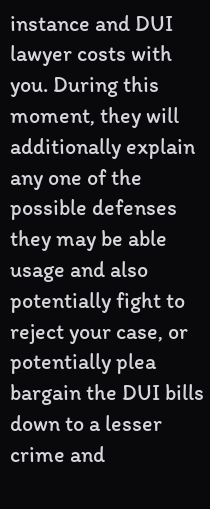instance and DUI lawyer costs with you. During this moment, they will additionally explain any one of the possible defenses they may be able usage and also potentially fight to reject your case, or potentially plea bargain the DUI bills down to a lesser crime and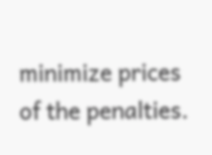minimize prices of the penalties.